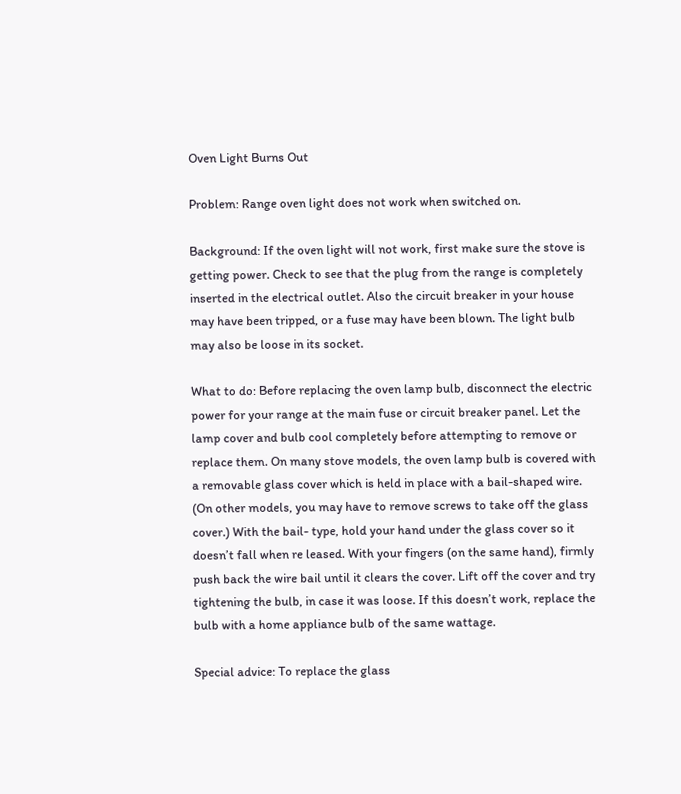Oven Light Burns Out

Problem: Range oven light does not work when switched on.

Background: If the oven light will not work, first make sure the stove is getting power. Check to see that the plug from the range is completely inserted in the electrical outlet. Also the circuit breaker in your house may have been tripped, or a fuse may have been blown. The light bulb may also be loose in its socket.

What to do: Before replacing the oven lamp bulb, disconnect the electric power for your range at the main fuse or circuit breaker panel. Let the lamp cover and bulb cool completely before attempting to remove or replace them. On many stove models, the oven lamp bulb is covered with a removable glass cover which is held in place with a bail-shaped wire. (On other models, you may have to remove screws to take off the glass cover.) With the bail- type, hold your hand under the glass cover so it doesn’t fall when re leased. With your fingers (on the same hand), firmly push back the wire bail until it clears the cover. Lift off the cover and try tightening the bulb, in case it was loose. If this doesn’t work, replace the bulb with a home appliance bulb of the same wattage.

Special advice: To replace the glass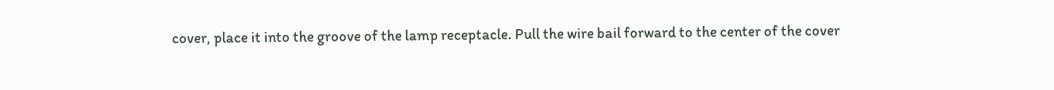cover, place it into the groove of the lamp receptacle. Pull the wire bail forward to the center of the cover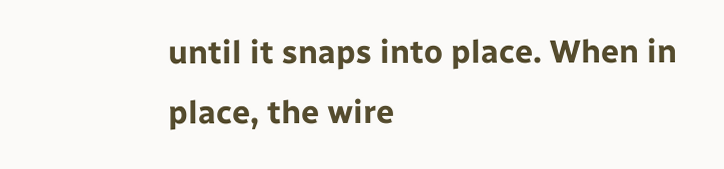until it snaps into place. When in place, the wire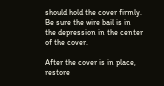should hold the cover firmly. Be sure the wire bail is in the depression in the center of the cover.

After the cover is in place, restore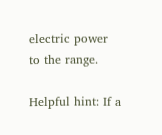electric power to the range.

Helpful hint: If a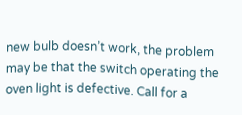new bulb doesn’t work, the problem may be that the switch operating the oven light is defective. Call for a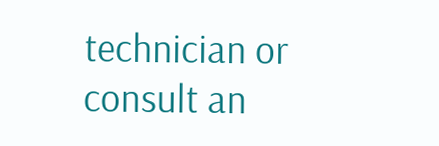technician or consult an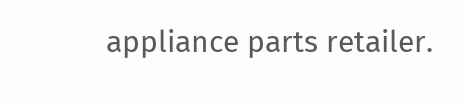appliance parts retailer.